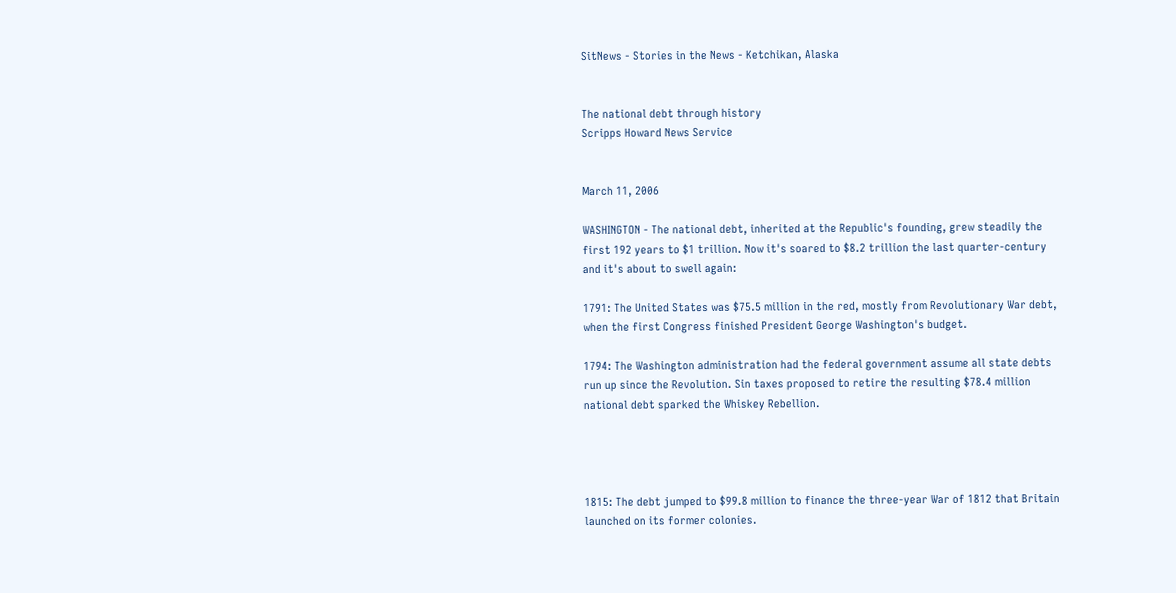SitNews - Stories in the News - Ketchikan, Alaska


The national debt through history
Scripps Howard News Service


March 11, 2006

WASHINGTON - The national debt, inherited at the Republic's founding, grew steadily the first 192 years to $1 trillion. Now it's soared to $8.2 trillion the last quarter-century and it's about to swell again:

1791: The United States was $75.5 million in the red, mostly from Revolutionary War debt, when the first Congress finished President George Washington's budget.

1794: The Washington administration had the federal government assume all state debts run up since the Revolution. Sin taxes proposed to retire the resulting $78.4 million national debt sparked the Whiskey Rebellion.




1815: The debt jumped to $99.8 million to finance the three-year War of 1812 that Britain launched on its former colonies.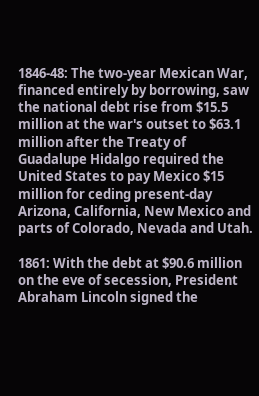1846-48: The two-year Mexican War, financed entirely by borrowing, saw the national debt rise from $15.5 million at the war's outset to $63.1 million after the Treaty of Guadalupe Hidalgo required the United States to pay Mexico $15 million for ceding present-day Arizona, California, New Mexico and parts of Colorado, Nevada and Utah.

1861: With the debt at $90.6 million on the eve of secession, President Abraham Lincoln signed the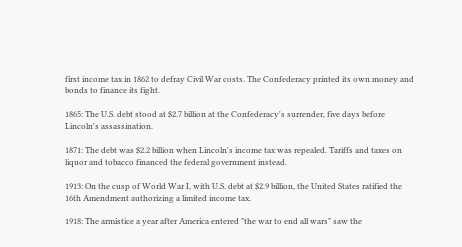first income tax in 1862 to defray Civil War costs. The Confederacy printed its own money and bonds to finance its fight.

1865: The U.S. debt stood at $2.7 billion at the Confederacy's surrender, five days before Lincoln's assassination.

1871: The debt was $2.2 billion when Lincoln's income tax was repealed. Tariffs and taxes on liquor and tobacco financed the federal government instead.

1913: On the cusp of World War I, with U.S. debt at $2.9 billion, the United States ratified the 16th Amendment authorizing a limited income tax.

1918: The armistice a year after America entered "the war to end all wars" saw the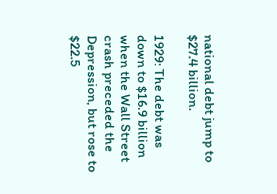national debt jump to $27.4 billion.

1929: The debt was down to $16.9 billion when the Wall Street crash preceded the Depression, but rose to $22.5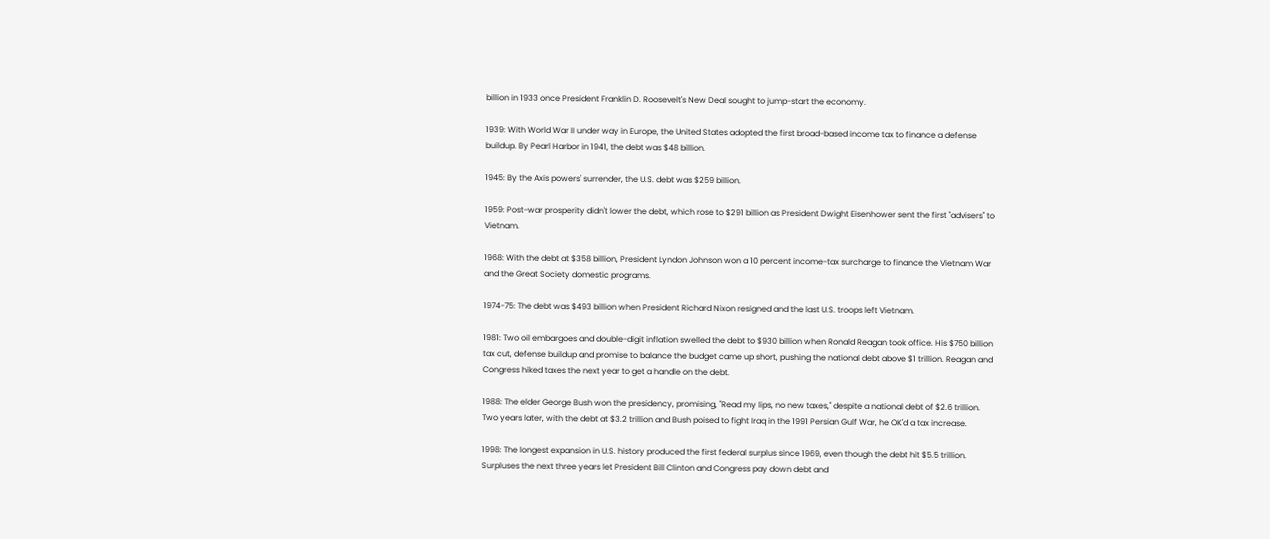billion in 1933 once President Franklin D. Roosevelt's New Deal sought to jump-start the economy.

1939: With World War II under way in Europe, the United States adopted the first broad-based income tax to finance a defense buildup. By Pearl Harbor in 1941, the debt was $48 billion.

1945: By the Axis powers' surrender, the U.S. debt was $259 billion.

1959: Post-war prosperity didn't lower the debt, which rose to $291 billion as President Dwight Eisenhower sent the first "advisers" to Vietnam.

1968: With the debt at $358 billion, President Lyndon Johnson won a 10 percent income-tax surcharge to finance the Vietnam War and the Great Society domestic programs.

1974-75: The debt was $493 billion when President Richard Nixon resigned and the last U.S. troops left Vietnam.

1981: Two oil embargoes and double-digit inflation swelled the debt to $930 billion when Ronald Reagan took office. His $750 billion tax cut, defense buildup and promise to balance the budget came up short, pushing the national debt above $1 trillion. Reagan and Congress hiked taxes the next year to get a handle on the debt.

1988: The elder George Bush won the presidency, promising, "Read my lips, no new taxes," despite a national debt of $2.6 trillion. Two years later, with the debt at $3.2 trillion and Bush poised to fight Iraq in the 1991 Persian Gulf War, he OK'd a tax increase.

1998: The longest expansion in U.S. history produced the first federal surplus since 1969, even though the debt hit $5.5 trillion. Surpluses the next three years let President Bill Clinton and Congress pay down debt and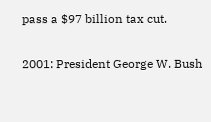pass a $97 billion tax cut.

2001: President George W. Bush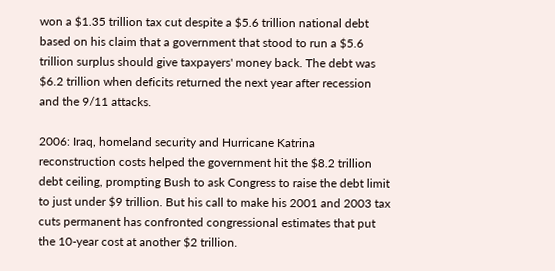won a $1.35 trillion tax cut despite a $5.6 trillion national debt based on his claim that a government that stood to run a $5.6 trillion surplus should give taxpayers' money back. The debt was $6.2 trillion when deficits returned the next year after recession and the 9/11 attacks.

2006: Iraq, homeland security and Hurricane Katrina reconstruction costs helped the government hit the $8.2 trillion debt ceiling, prompting Bush to ask Congress to raise the debt limit to just under $9 trillion. But his call to make his 2001 and 2003 tax cuts permanent has confronted congressional estimates that put the 10-year cost at another $2 trillion.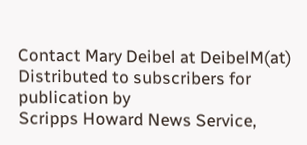Contact Mary Deibel at DeibelM(at)
Distributed to subscribers for publication by
Scripps Howard News Service,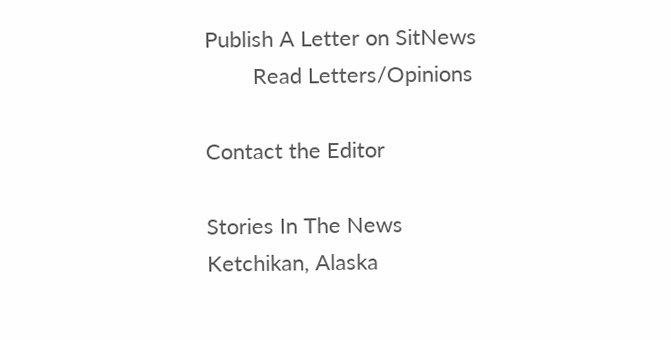Publish A Letter on SitNews
        Read Letters/Opinions

Contact the Editor

Stories In The News
Ketchikan, Alaska